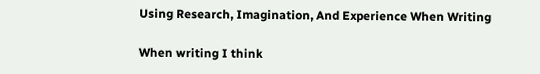Using Research, Imagination, And Experience When Writing

When writing I think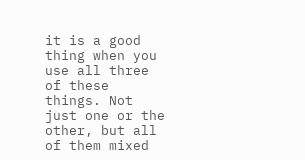it is a good thing when you use all three of these things. Not just one or the other, but all of them mixed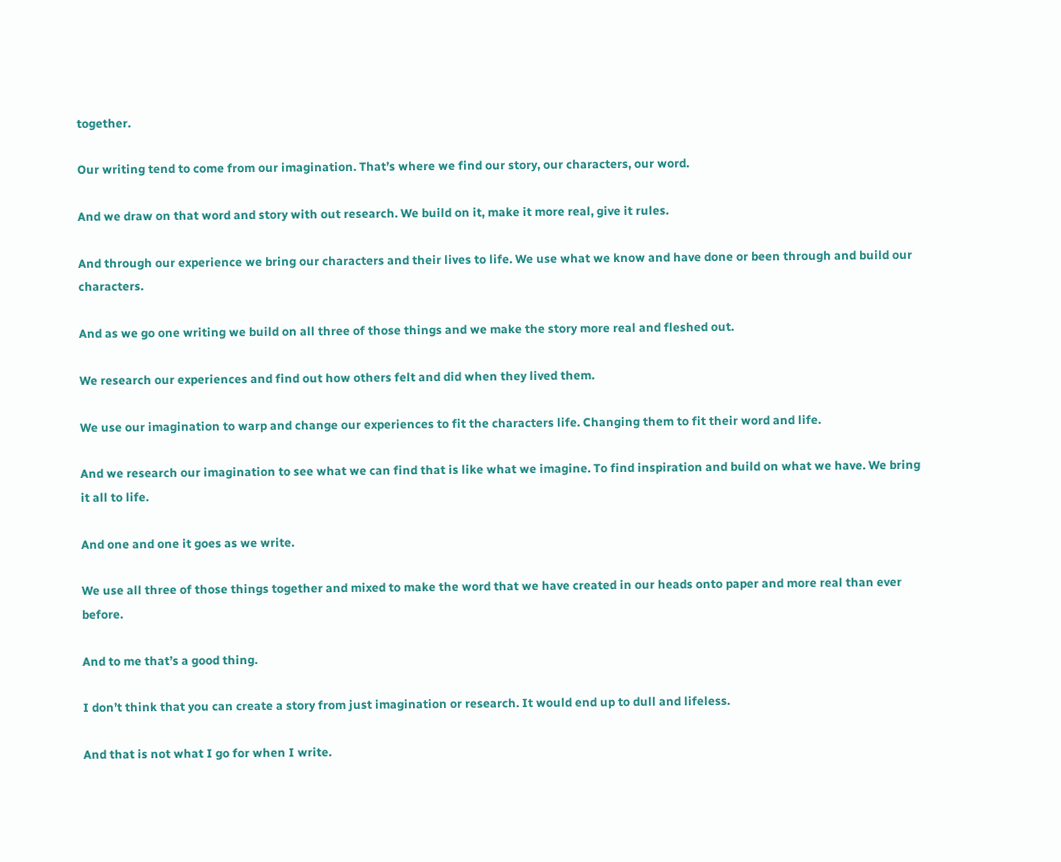together.

Our writing tend to come from our imagination. That’s where we find our story, our characters, our word.

And we draw on that word and story with out research. We build on it, make it more real, give it rules.

And through our experience we bring our characters and their lives to life. We use what we know and have done or been through and build our characters.

And as we go one writing we build on all three of those things and we make the story more real and fleshed out.

We research our experiences and find out how others felt and did when they lived them.

We use our imagination to warp and change our experiences to fit the characters life. Changing them to fit their word and life.

And we research our imagination to see what we can find that is like what we imagine. To find inspiration and build on what we have. We bring it all to life.

And one and one it goes as we write.

We use all three of those things together and mixed to make the word that we have created in our heads onto paper and more real than ever before.

And to me that’s a good thing.

I don’t think that you can create a story from just imagination or research. It would end up to dull and lifeless.

And that is not what I go for when I write.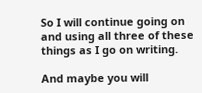So I will continue going on and using all three of these things as I go on writing.

And maybe you will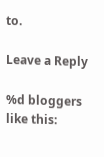to.

Leave a Reply

%d bloggers like this: